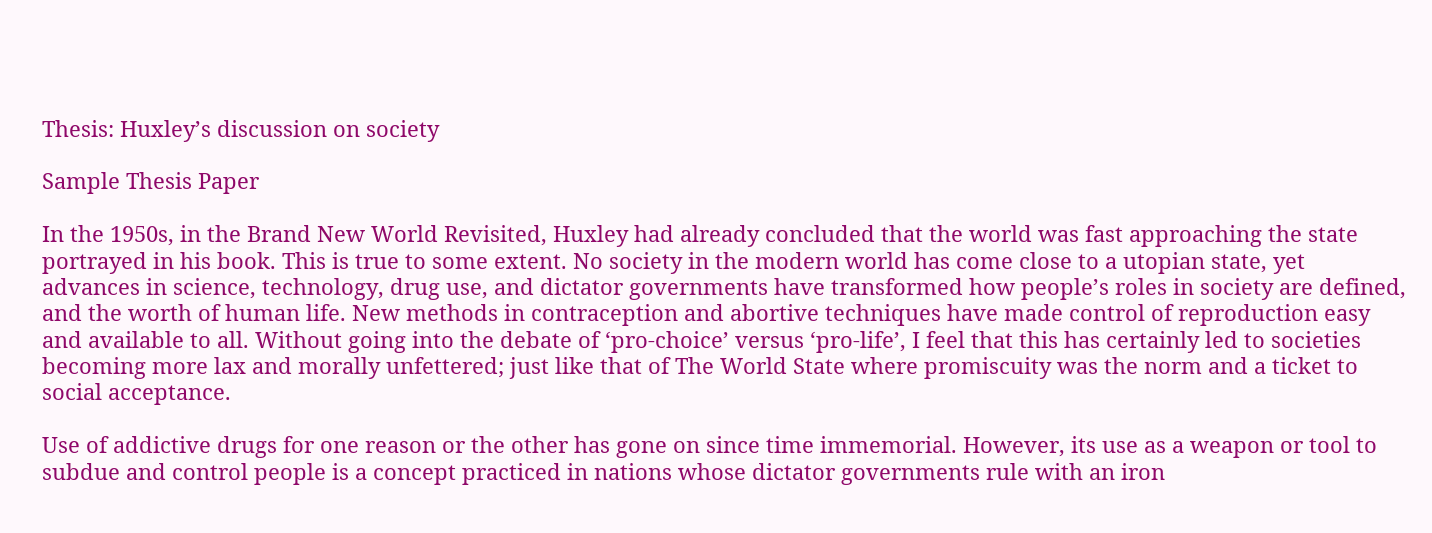Thesis: Huxley’s discussion on society

Sample Thesis Paper

In the 1950s, in the Brand New World Revisited, Huxley had already concluded that the world was fast approaching the state portrayed in his book. This is true to some extent. No society in the modern world has come close to a utopian state, yet advances in science, technology, drug use, and dictator governments have transformed how people’s roles in society are defined, and the worth of human life. New methods in contraception and abortive techniques have made control of reproduction easy and available to all. Without going into the debate of ‘pro-choice’ versus ‘pro-life’, I feel that this has certainly led to societies becoming more lax and morally unfettered; just like that of The World State where promiscuity was the norm and a ticket to social acceptance.

Use of addictive drugs for one reason or the other has gone on since time immemorial. However, its use as a weapon or tool to subdue and control people is a concept practiced in nations whose dictator governments rule with an iron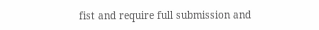fist and require full submission and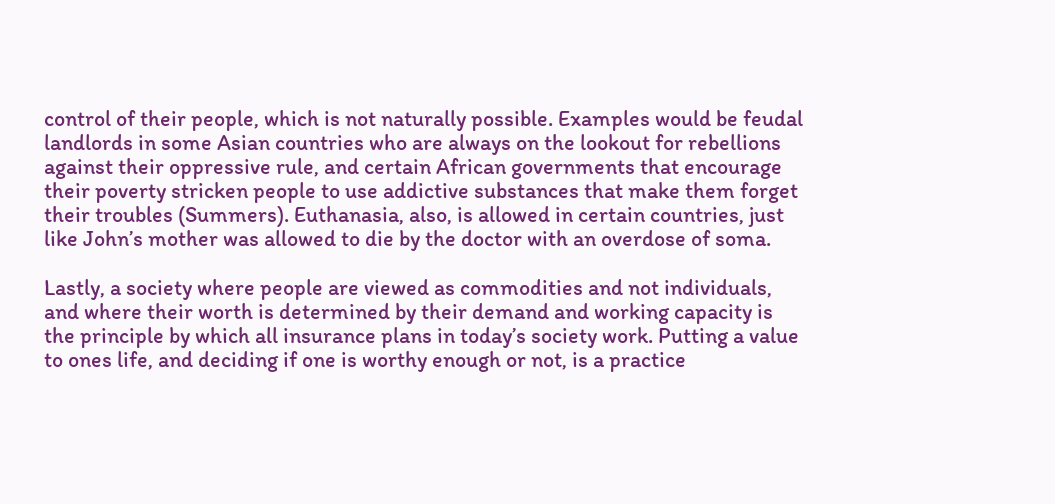control of their people, which is not naturally possible. Examples would be feudal landlords in some Asian countries who are always on the lookout for rebellions against their oppressive rule, and certain African governments that encourage their poverty stricken people to use addictive substances that make them forget their troubles (Summers). Euthanasia, also, is allowed in certain countries, just like John’s mother was allowed to die by the doctor with an overdose of soma.

Lastly, a society where people are viewed as commodities and not individuals, and where their worth is determined by their demand and working capacity is the principle by which all insurance plans in today’s society work. Putting a value to ones life, and deciding if one is worthy enough or not, is a practice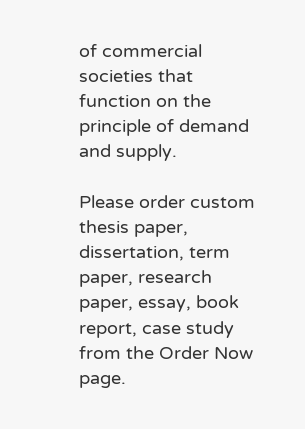of commercial societies that function on the principle of demand and supply.

Please order custom thesis paper, dissertation, term paper, research paper, essay, book report, case study from the Order Now page.